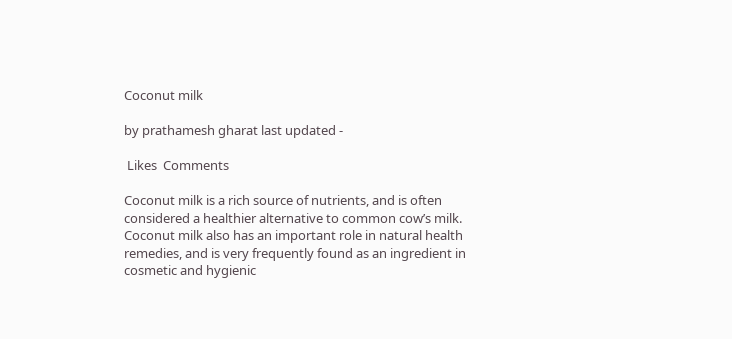Coconut milk

by prathamesh gharat last updated -

 Likes  Comments

Coconut milk is a rich source of nutrients, and is often considered a healthier alternative to common cow’s milk. Coconut milk also has an important role in natural health remedies, and is very frequently found as an ingredient in cosmetic and hygienic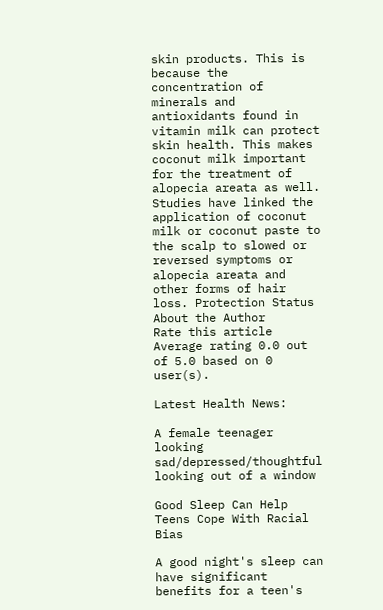skin products. This is because the concentration of minerals and antioxidants found in vitamin milk can protect skin health. This makes coconut milk important for the treatment of alopecia areata as well. Studies have linked the application of coconut milk or coconut paste to the scalp to slowed or reversed symptoms or alopecia areata and other forms of hair loss. Protection Status
About the Author
Rate this article
Average rating 0.0 out of 5.0 based on 0 user(s).

Latest Health News:

A female teenager looking sad/depressed/thoughtful looking out of a window

Good Sleep Can Help Teens Cope With Racial Bias

A good night's sleep can have significant benefits for a teen's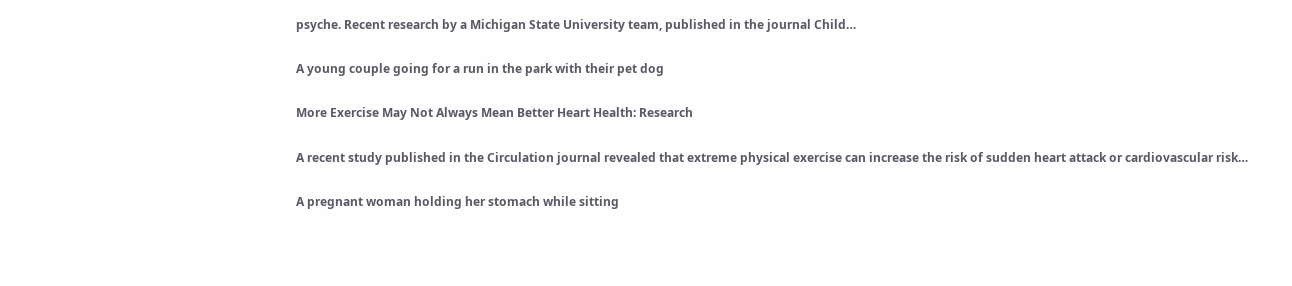psyche. Recent research by a Michigan State University team, published in the journal Child…

A young couple going for a run in the park with their pet dog

More Exercise May Not Always Mean Better Heart Health: Research

A recent study published in the Circulation journal revealed that extreme physical exercise can increase the risk of sudden heart attack or cardiovascular risk…

A pregnant woman holding her stomach while sitting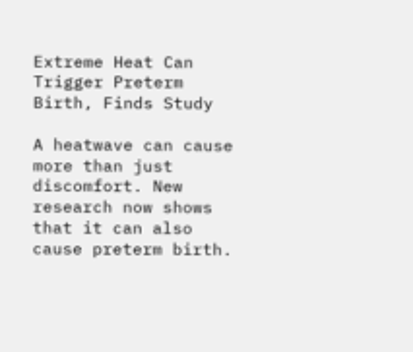Extreme Heat Can Trigger Preterm Birth, Finds Study

A heatwave can cause more than just discomfort. New research now shows that it can also cause preterm birth.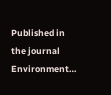Published in the journal Environment…